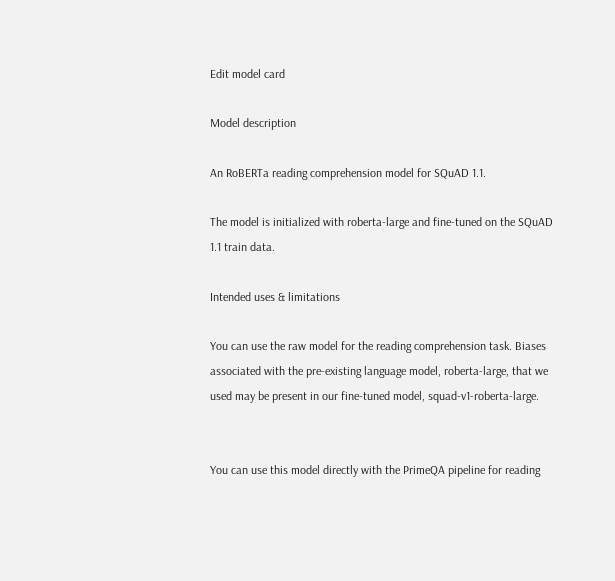Edit model card

Model description

An RoBERTa reading comprehension model for SQuAD 1.1.

The model is initialized with roberta-large and fine-tuned on the SQuAD 1.1 train data.

Intended uses & limitations

You can use the raw model for the reading comprehension task. Biases associated with the pre-existing language model, roberta-large, that we used may be present in our fine-tuned model, squad-v1-roberta-large.


You can use this model directly with the PrimeQA pipeline for reading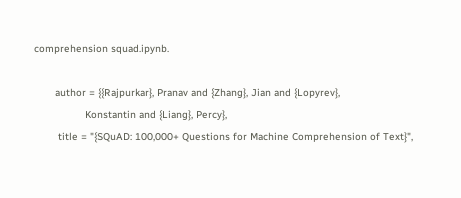comprehension squad.ipynb.

       author = {{Rajpurkar}, Pranav and {Zhang}, Jian and {Lopyrev},
                 Konstantin and {Liang}, Percy},
        title = "{SQuAD: 100,000+ Questions for Machine Comprehension of Text}",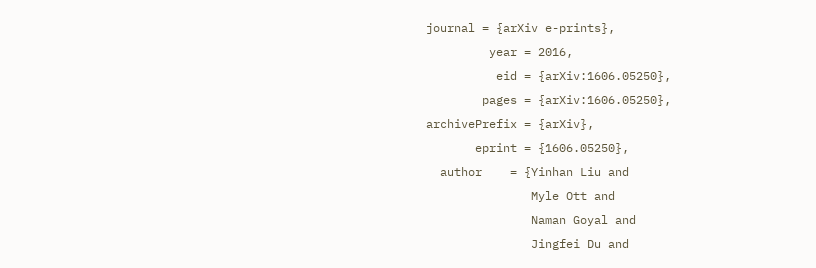journal = {arXiv e-prints},
         year = 2016,
          eid = {arXiv:1606.05250},
        pages = {arXiv:1606.05250},
archivePrefix = {arXiv},
       eprint = {1606.05250},
  author    = {Yinhan Liu and
               Myle Ott and
               Naman Goyal and
               Jingfei Du and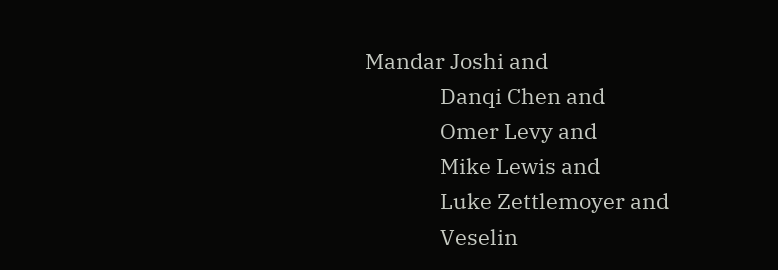Mandar Joshi and
               Danqi Chen and
               Omer Levy and
               Mike Lewis and
               Luke Zettlemoyer and
               Veselin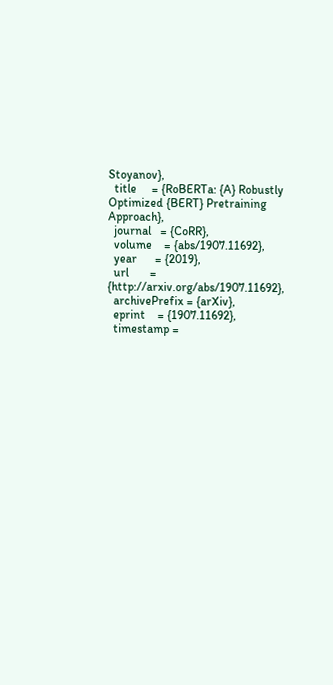Stoyanov},
  title     = {RoBERTa: {A} Robustly Optimized {BERT} Pretraining Approach},
  journal   = {CoRR},
  volume    = {abs/1907.11692},
  year      = {2019},
  url       = {http://arxiv.org/abs/1907.11692},
  archivePrefix = {arXiv},
  eprint    = {1907.11692},
  timestamp =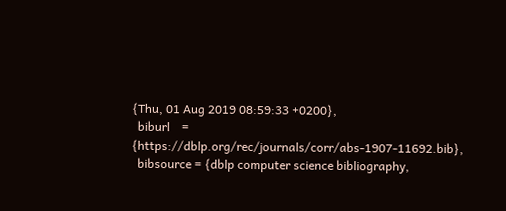{Thu, 01 Aug 2019 08:59:33 +0200},
  biburl    = {https://dblp.org/rec/journals/corr/abs-1907-11692.bib},
  bibsource = {dblp computer science bibliography,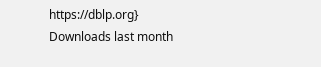https://dblp.org}
Downloads last month